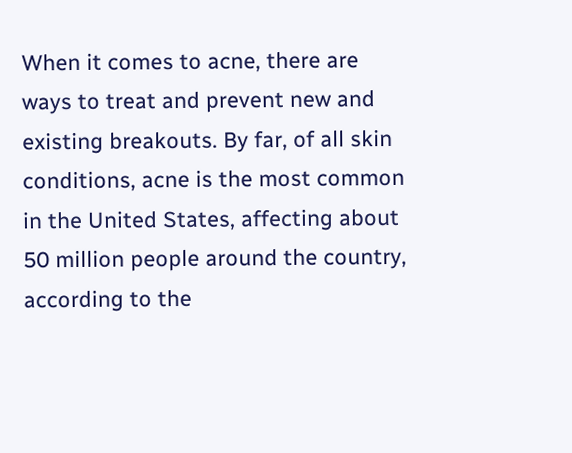When it comes to acne, there are ways to treat and prevent new and existing breakouts. By far, of all skin conditions, acne is the most common in the United States, affecting about 50 million people around the country, according to the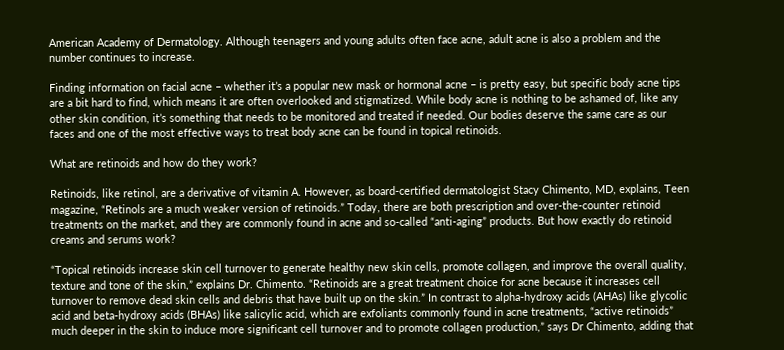American Academy of Dermatology. Although teenagers and young adults often face acne, adult acne is also a problem and the number continues to increase.

Finding information on facial acne – whether it’s a popular new mask or hormonal acne – is pretty easy, but specific body acne tips are a bit hard to find, which means it are often overlooked and stigmatized. While body acne is nothing to be ashamed of, like any other skin condition, it’s something that needs to be monitored and treated if needed. Our bodies deserve the same care as our faces and one of the most effective ways to treat body acne can be found in topical retinoids.

What are retinoids and how do they work?

Retinoids, like retinol, are a derivative of vitamin A. However, as board-certified dermatologist Stacy Chimento, MD, explains, Teen magazine, “Retinols are a much weaker version of retinoids.” Today, there are both prescription and over-the-counter retinoid treatments on the market, and they are commonly found in acne and so-called “anti-aging” products. But how exactly do retinoid creams and serums work?

“Topical retinoids increase skin cell turnover to generate healthy new skin cells, promote collagen, and improve the overall quality, texture and tone of the skin,” explains Dr. Chimento. “Retinoids are a great treatment choice for acne because it increases cell turnover to remove dead skin cells and debris that have built up on the skin.” In contrast to alpha-hydroxy acids (AHAs) like glycolic acid and beta-hydroxy acids (BHAs) like salicylic acid, which are exfoliants commonly found in acne treatments, “active retinoids” much deeper in the skin to induce more significant cell turnover and to promote collagen production,” says Dr Chimento, adding that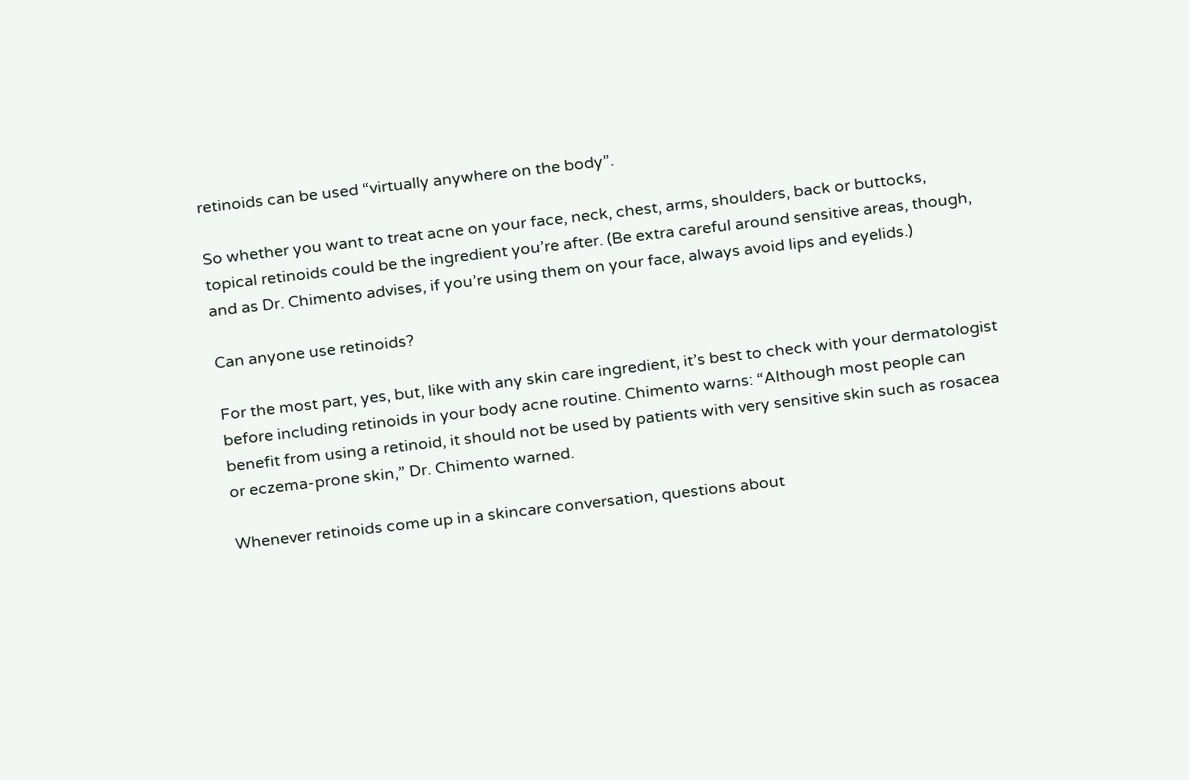retinoids can be used “virtually anywhere on the body”.

So whether you want to treat acne on your face, neck, chest, arms, shoulders, back or buttocks, topical retinoids could be the ingredient you’re after. (Be extra careful around sensitive areas, though, and as Dr. Chimento advises, if you’re using them on your face, always avoid lips and eyelids.)

Can anyone use retinoids?

For the most part, yes, but, like with any skin care ingredient, it’s best to check with your dermatologist before including retinoids in your body acne routine. Chimento warns: “Although most people can benefit from using a retinoid, it should not be used by patients with very sensitive skin such as rosacea or eczema-prone skin,” Dr. Chimento warned.

Whenever retinoids come up in a skincare conversation, questions about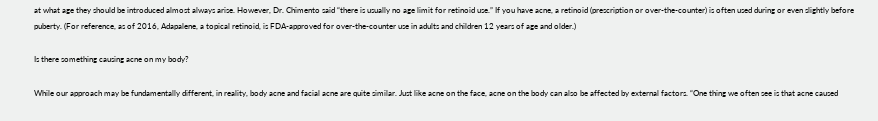at what age they should be introduced almost always arise. However, Dr. Chimento said “there is usually no age limit for retinoid use.” If you have acne, a retinoid (prescription or over-the-counter) is often used during or even slightly before puberty. (For reference, as of 2016, Adapalene, a topical retinoid, is FDA-approved for over-the-counter use in adults and children 12 years of age and older.)

Is there something causing acne on my body?

While our approach may be fundamentally different, in reality, body acne and facial acne are quite similar. Just like acne on the face, acne on the body can also be affected by external factors. “One thing we often see is that acne caused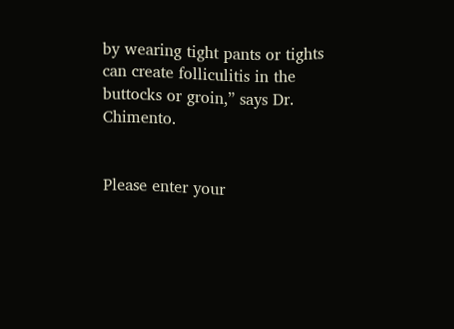by wearing tight pants or tights can create folliculitis in the buttocks or groin,” says Dr. Chimento.


Please enter your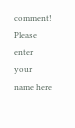comment!
Please enter your name here